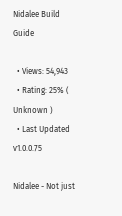Nidalee Build Guide

  • Views: 54,943
  • Rating: 25% ( Unknown )
  • Last Updated v1.0.0.75

Nidalee - Not just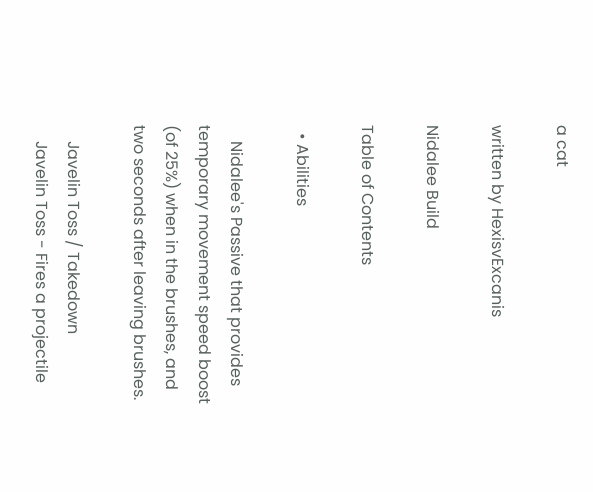a cat

written by HexisvExcanis

Nidalee Build

Table of Contents

  • Abilities

    Nidalee's Passive that provides temporary movement speed boost (of 25%) when in the brushes, and two seconds after leaving brushes.

    Javelin Toss / Takedown
    Javelin Toss - Fires a projectile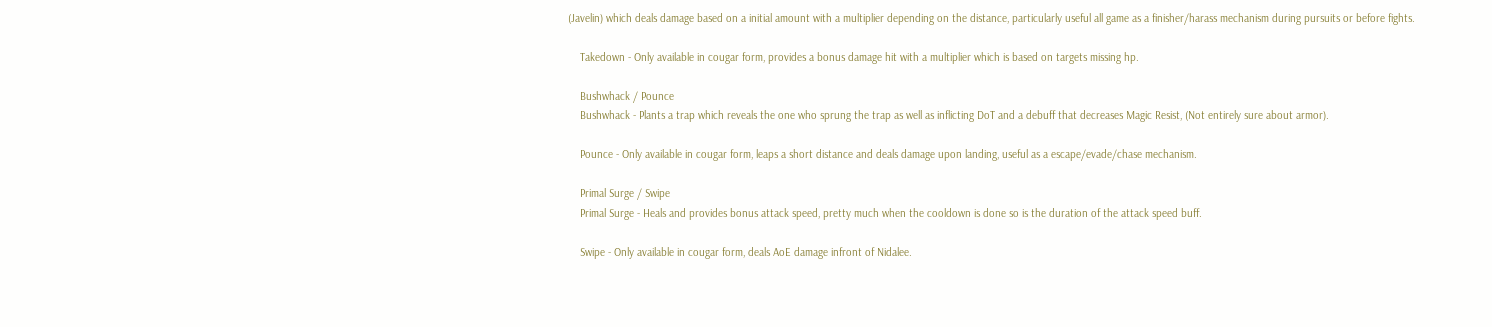(Javelin) which deals damage based on a initial amount with a multiplier depending on the distance, particularly useful all game as a finisher/harass mechanism during pursuits or before fights.

    Takedown - Only available in cougar form, provides a bonus damage hit with a multiplier which is based on targets missing hp.

    Bushwhack / Pounce
    Bushwhack - Plants a trap which reveals the one who sprung the trap as well as inflicting DoT and a debuff that decreases Magic Resist, (Not entirely sure about armor).

    Pounce - Only available in cougar form, leaps a short distance and deals damage upon landing, useful as a escape/evade/chase mechanism.

    Primal Surge / Swipe
    Primal Surge - Heals and provides bonus attack speed, pretty much when the cooldown is done so is the duration of the attack speed buff.

    Swipe - Only available in cougar form, deals AoE damage infront of Nidalee.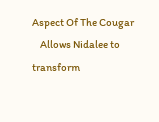Aspect Of The Cougar
    Allows Nidalee to transform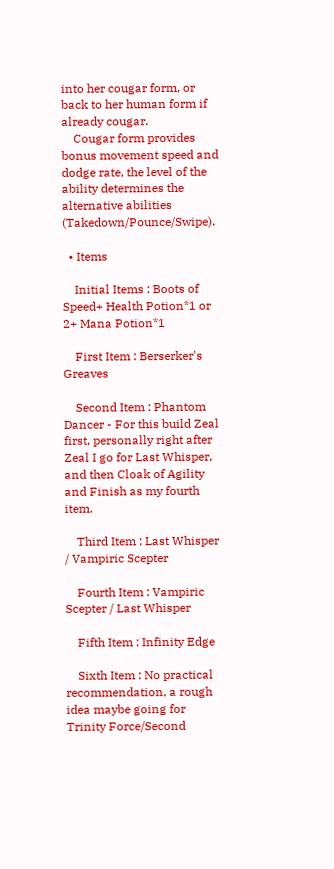into her cougar form, or back to her human form if already cougar.
    Cougar form provides bonus movement speed and dodge rate, the level of the ability determines the alternative abilities (Takedown/Pounce/Swipe).

  • Items

    Initial Items : Boots of Speed+ Health Potion*1 or 2+ Mana Potion*1

    First Item : Berserker's Greaves

    Second Item : Phantom Dancer - For this build Zeal first, personally right after Zeal I go for Last Whisper, and then Cloak of Agility and Finish as my fourth item.

    Third Item : Last Whisper / Vampiric Scepter

    Fourth Item : Vampiric Scepter / Last Whisper

    Fifth Item : Infinity Edge

    Sixth Item : No practical recommendation, a rough idea maybe going for Trinity Force/Second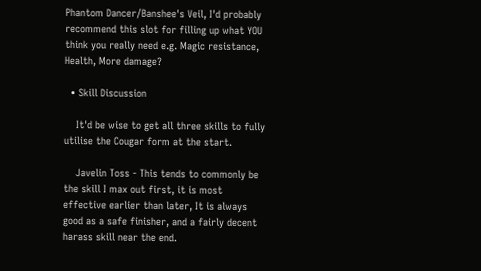Phantom Dancer/Banshee's Veil, I'd probably recommend this slot for filling up what YOU think you really need e.g. Magic resistance, Health, More damage?

  • Skill Discussion

    It'd be wise to get all three skills to fully utilise the Cougar form at the start.

    Javelin Toss - This tends to commonly be the skill I max out first, it is most effective earlier than later, It is always good as a safe finisher, and a fairly decent harass skill near the end.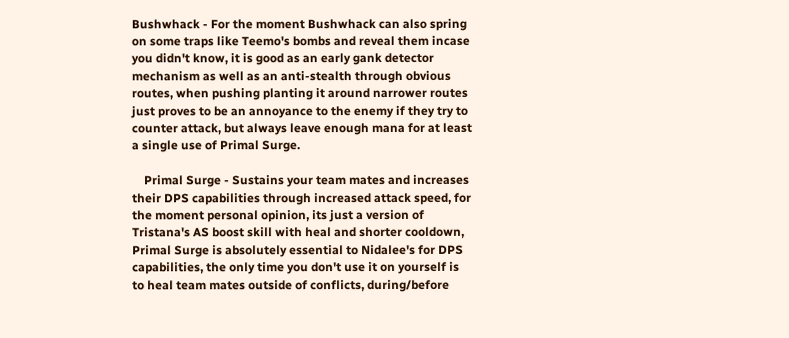Bushwhack - For the moment Bushwhack can also spring on some traps like Teemo's bombs and reveal them incase you didn't know, it is good as an early gank detector mechanism as well as an anti-stealth through obvious routes, when pushing planting it around narrower routes just proves to be an annoyance to the enemy if they try to counter attack, but always leave enough mana for at least a single use of Primal Surge.

    Primal Surge - Sustains your team mates and increases their DPS capabilities through increased attack speed, for the moment personal opinion, its just a version of Tristana's AS boost skill with heal and shorter cooldown, Primal Surge is absolutely essential to Nidalee's for DPS capabilities, the only time you don't use it on yourself is to heal team mates outside of conflicts, during/before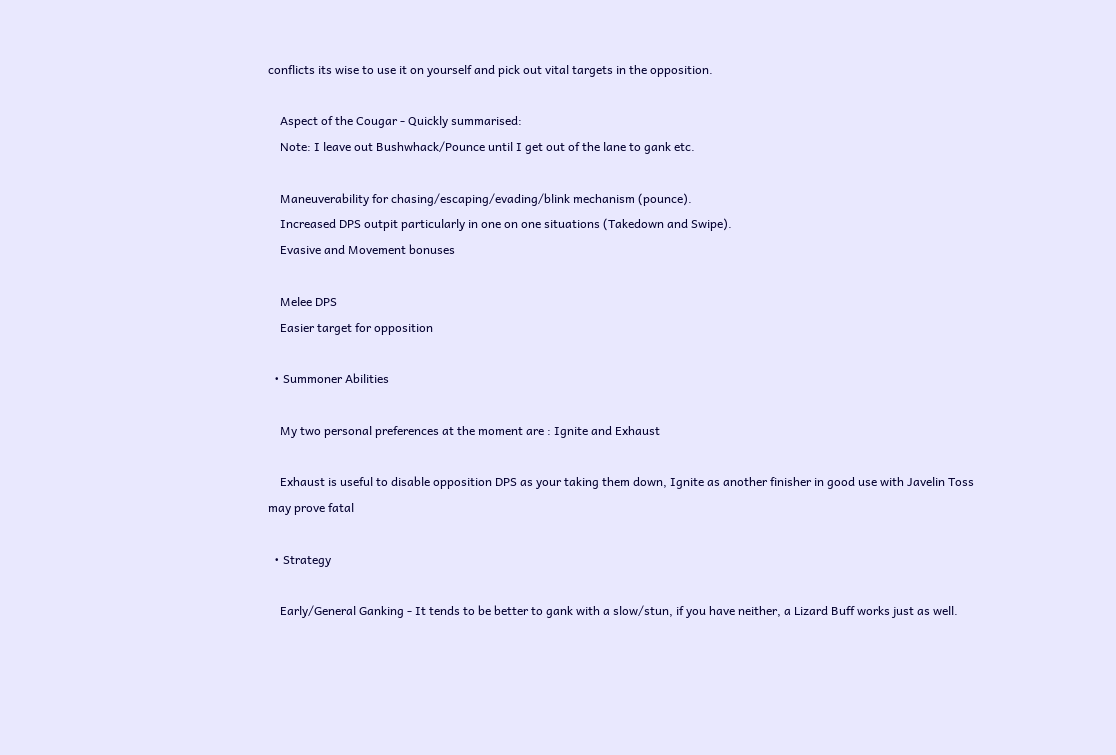conflicts its wise to use it on yourself and pick out vital targets in the opposition.

    Aspect of the Cougar - Quickly summarised:
    Note: I leave out Bushwhack/Pounce until I get out of the lane to gank etc.

    Maneuverability for chasing/escaping/evading/blink mechanism (pounce).
    Increased DPS outpit particularly in one on one situations (Takedown and Swipe).
    Evasive and Movement bonuses

    Melee DPS
    Easier target for opposition

  • Summoner Abilities

    My two personal preferences at the moment are : Ignite and Exhaust

    Exhaust is useful to disable opposition DPS as your taking them down, Ignite as another finisher in good use with Javelin Toss may prove fatal

  • Strategy

    Early/General Ganking - It tends to be better to gank with a slow/stun, if you have neither, a Lizard Buff works just as well.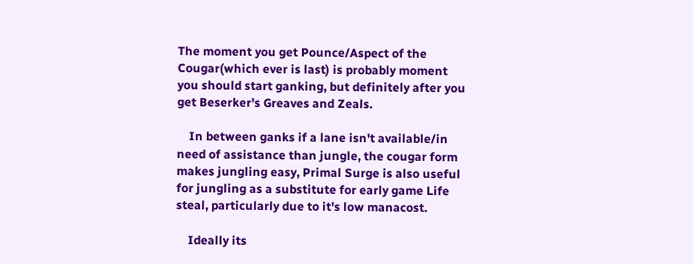The moment you get Pounce/Aspect of the Cougar(which ever is last) is probably moment you should start ganking, but definitely after you get Beserker's Greaves and Zeals.

    In between ganks if a lane isn't available/in need of assistance than jungle, the cougar form makes jungling easy, Primal Surge is also useful for jungling as a substitute for early game Life steal, particularly due to it's low manacost.

    Ideally its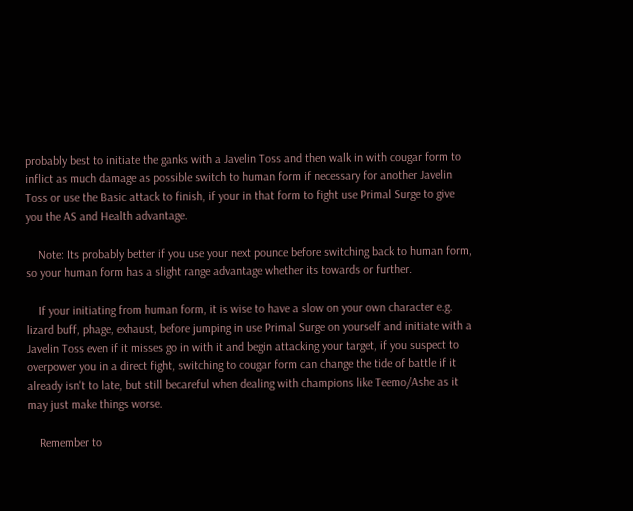probably best to initiate the ganks with a Javelin Toss and then walk in with cougar form to inflict as much damage as possible switch to human form if necessary for another Javelin Toss or use the Basic attack to finish, if your in that form to fight use Primal Surge to give you the AS and Health advantage.

    Note: Its probably better if you use your next pounce before switching back to human form, so your human form has a slight range advantage whether its towards or further.

    If your initiating from human form, it is wise to have a slow on your own character e.g. lizard buff, phage, exhaust, before jumping in use Primal Surge on yourself and initiate with a Javelin Toss even if it misses go in with it and begin attacking your target, if you suspect to overpower you in a direct fight, switching to cougar form can change the tide of battle if it already isn't to late, but still becareful when dealing with champions like Teemo/Ashe as it may just make things worse.

    Remember to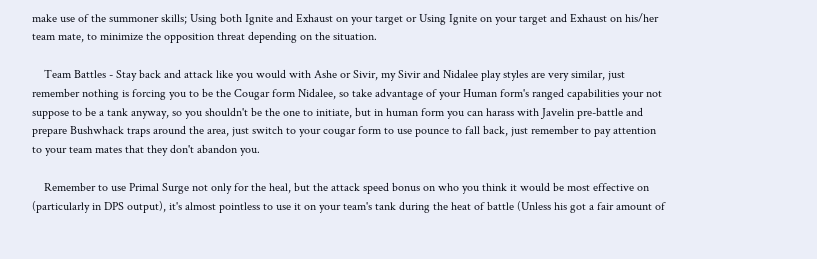make use of the summoner skills; Using both Ignite and Exhaust on your target or Using Ignite on your target and Exhaust on his/her team mate, to minimize the opposition threat depending on the situation.

    Team Battles - Stay back and attack like you would with Ashe or Sivir, my Sivir and Nidalee play styles are very similar, just remember nothing is forcing you to be the Cougar form Nidalee, so take advantage of your Human form's ranged capabilities your not suppose to be a tank anyway, so you shouldn't be the one to initiate, but in human form you can harass with Javelin pre-battle and prepare Bushwhack traps around the area, just switch to your cougar form to use pounce to fall back, just remember to pay attention to your team mates that they don't abandon you.

    Remember to use Primal Surge not only for the heal, but the attack speed bonus on who you think it would be most effective on (particularly in DPS output), it's almost pointless to use it on your team's tank during the heat of battle (Unless his got a fair amount of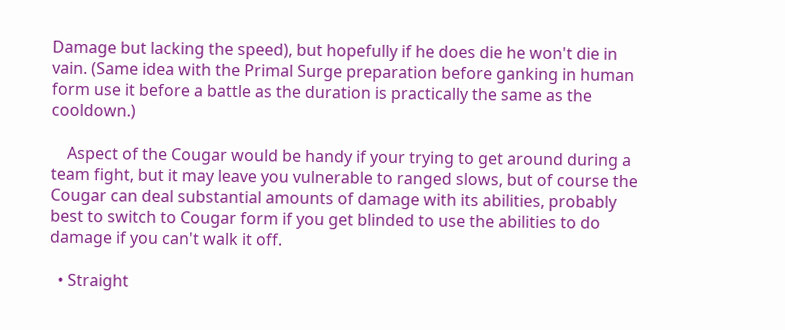Damage but lacking the speed), but hopefully if he does die he won't die in vain. (Same idea with the Primal Surge preparation before ganking in human form use it before a battle as the duration is practically the same as the cooldown.)

    Aspect of the Cougar would be handy if your trying to get around during a team fight, but it may leave you vulnerable to ranged slows, but of course the Cougar can deal substantial amounts of damage with its abilities, probably best to switch to Cougar form if you get blinded to use the abilities to do damage if you can't walk it off.

  • Straight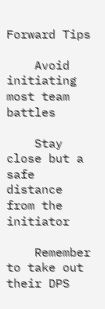Forward Tips

    Avoid initiating most team battles

    Stay close but a safe distance from the initiator

    Remember to take out their DPS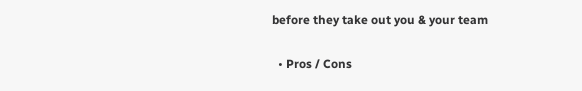before they take out you & your team

  • Pros / Cons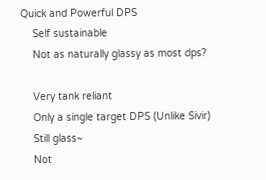Quick and Powerful DPS
    Self sustainable
    Not as naturally glassy as most dps?

    Very tank reliant
    Only a single target DPS (Unlike Sivir)
    Still glass~
    Not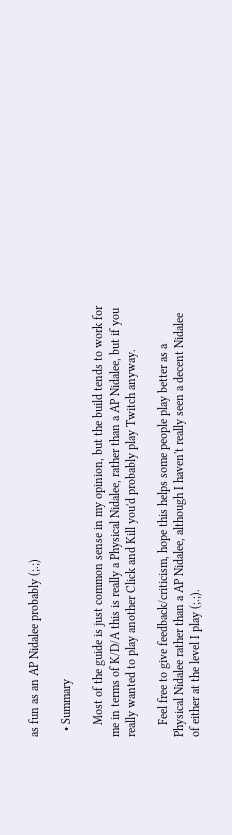as fun as an AP Nidalee probably (;.;)

  • Summary

    Most of the guide is just common sense in my opinion, but the build tends to work for me in terms of K/D/A this is really a Physical Nidalee, rather than a AP Nidalee, but if you really wanted to play another Click and Kill you'd probably play Twitch anyway.

    Feel free to give feedback/criticism, hope this helps some people play better as a Physical Nidalee rather than a AP Nidalee, although I haven't really seen a decent Nidalee of either at the level I play (;.;).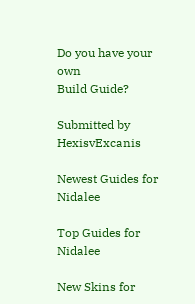Do you have your own
Build Guide?

Submitted by HexisvExcanis

Newest Guides for Nidalee

Top Guides for Nidalee

New Skins for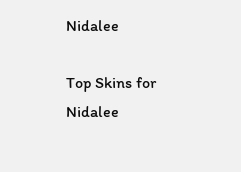Nidalee

Top Skins for Nidalee